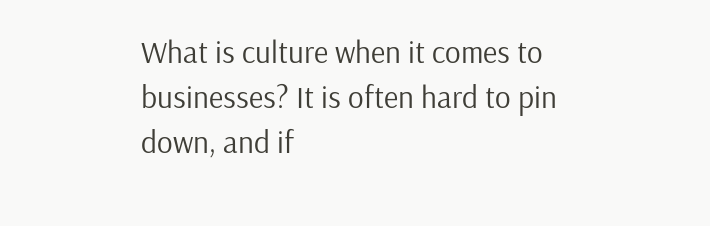What is culture when it comes to businesses? It is often hard to pin down, and if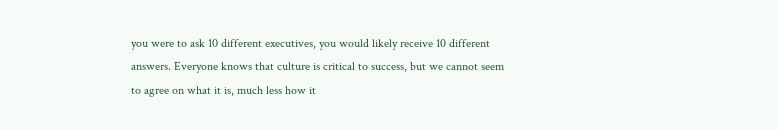you were to ask 10 different executives, you would likely receive 10 different answers. Everyone knows that culture is critical to success, but we cannot seem to agree on what it is, much less how it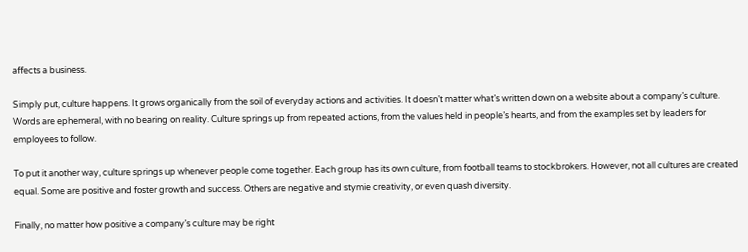affects a business.

Simply put, culture happens. It grows organically from the soil of everyday actions and activities. It doesn’t matter what’s written down on a website about a company’s culture. Words are ephemeral, with no bearing on reality. Culture springs up from repeated actions, from the values held in people’s hearts, and from the examples set by leaders for employees to follow.

To put it another way, culture springs up whenever people come together. Each group has its own culture, from football teams to stockbrokers. However, not all cultures are created equal. Some are positive and foster growth and success. Others are negative and stymie creativity, or even quash diversity.

Finally, no matter how positive a company’s culture may be right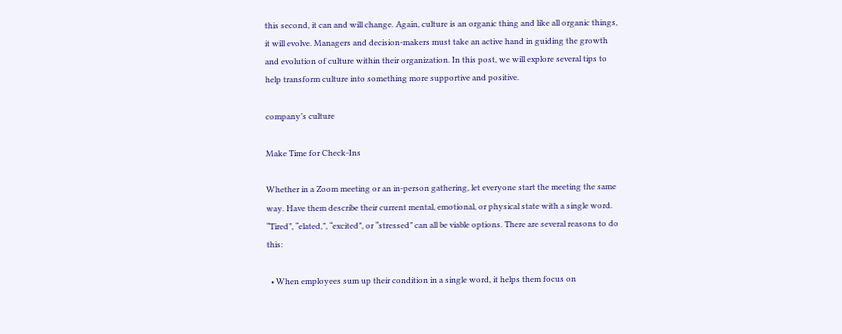this second, it can and will change. Again, culture is an organic thing and like all organic things, it will evolve. Managers and decision-makers must take an active hand in guiding the growth and evolution of culture within their organization. In this post, we will explore several tips to help transform culture into something more supportive and positive.

company’s culture

Make Time for Check-Ins

Whether in a Zoom meeting or an in-person gathering, let everyone start the meeting the same way. Have them describe their current mental, emotional, or physical state with a single word. “Tired”, “elated,”, “excited”, or “stressed” can all be viable options. There are several reasons to do this:

  • When employees sum up their condition in a single word, it helps them focus on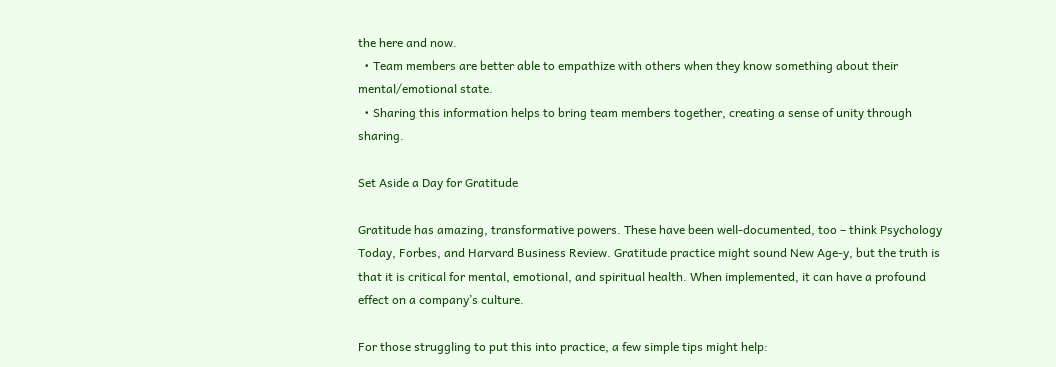the here and now.
  • Team members are better able to empathize with others when they know something about their mental/emotional state.
  • Sharing this information helps to bring team members together, creating a sense of unity through sharing.

Set Aside a Day for Gratitude

Gratitude has amazing, transformative powers. These have been well-documented, too – think Psychology Today, Forbes, and Harvard Business Review. Gratitude practice might sound New Age-y, but the truth is that it is critical for mental, emotional, and spiritual health. When implemented, it can have a profound effect on a company’s culture.

For those struggling to put this into practice, a few simple tips might help: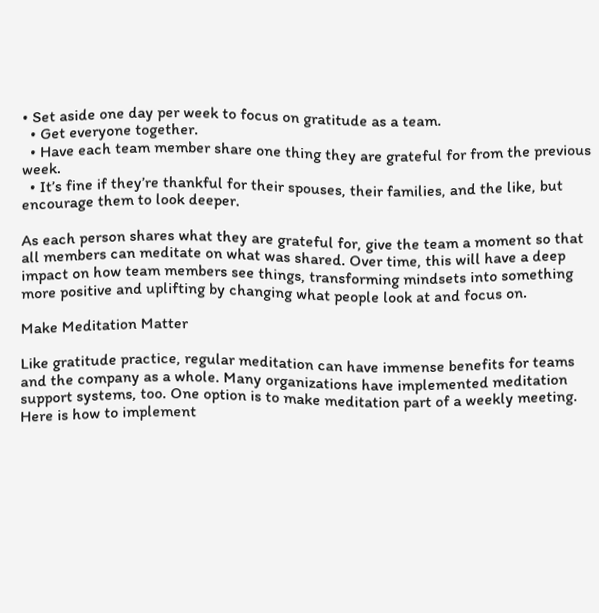• Set aside one day per week to focus on gratitude as a team.
  • Get everyone together.
  • Have each team member share one thing they are grateful for from the previous week.
  • It’s fine if they’re thankful for their spouses, their families, and the like, but encourage them to look deeper.

As each person shares what they are grateful for, give the team a moment so that all members can meditate on what was shared. Over time, this will have a deep impact on how team members see things, transforming mindsets into something more positive and uplifting by changing what people look at and focus on.

Make Meditation Matter

Like gratitude practice, regular meditation can have immense benefits for teams and the company as a whole. Many organizations have implemented meditation support systems, too. One option is to make meditation part of a weekly meeting. Here is how to implement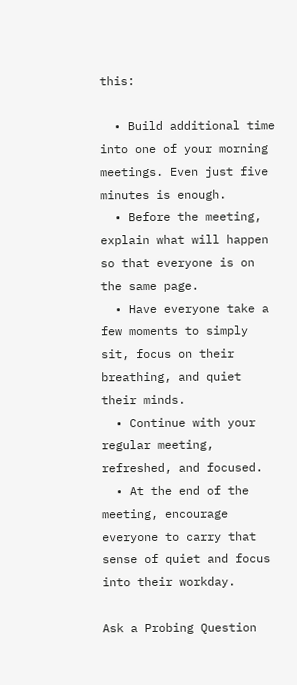this:

  • Build additional time into one of your morning meetings. Even just five minutes is enough.
  • Before the meeting, explain what will happen so that everyone is on the same page.
  • Have everyone take a few moments to simply sit, focus on their breathing, and quiet their minds.
  • Continue with your regular meeting, refreshed, and focused.
  • At the end of the meeting, encourage everyone to carry that sense of quiet and focus into their workday.

Ask a Probing Question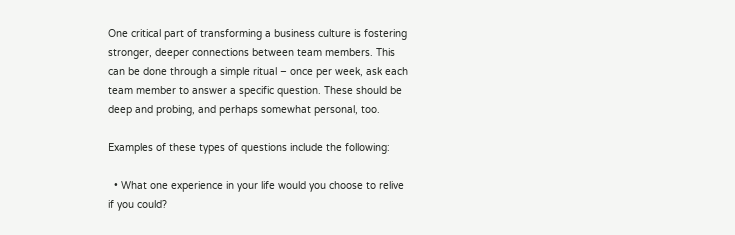One critical part of transforming a business culture is fostering stronger, deeper connections between team members. This can be done through a simple ritual – once per week, ask each team member to answer a specific question. These should be deep and probing, and perhaps somewhat personal, too.

Examples of these types of questions include the following:

  • What one experience in your life would you choose to relive if you could?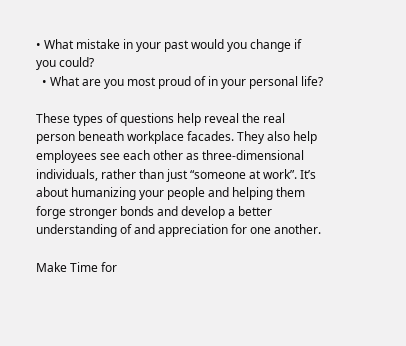• What mistake in your past would you change if you could?
  • What are you most proud of in your personal life?

These types of questions help reveal the real person beneath workplace facades. They also help employees see each other as three-dimensional individuals, rather than just “someone at work”. It’s about humanizing your people and helping them forge stronger bonds and develop a better understanding of and appreciation for one another.

Make Time for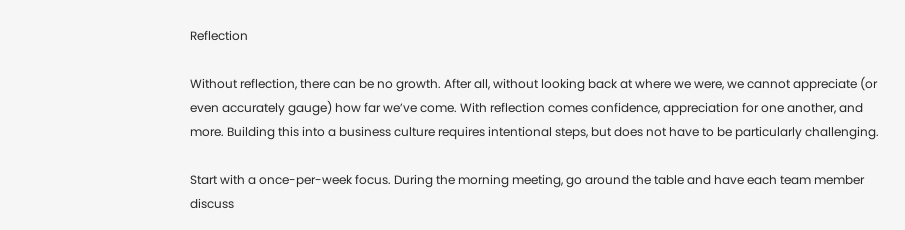Reflection

Without reflection, there can be no growth. After all, without looking back at where we were, we cannot appreciate (or even accurately gauge) how far we’ve come. With reflection comes confidence, appreciation for one another, and more. Building this into a business culture requires intentional steps, but does not have to be particularly challenging.

Start with a once-per-week focus. During the morning meeting, go around the table and have each team member discuss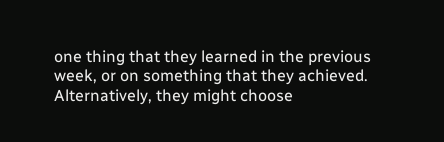one thing that they learned in the previous week, or on something that they achieved. Alternatively, they might choose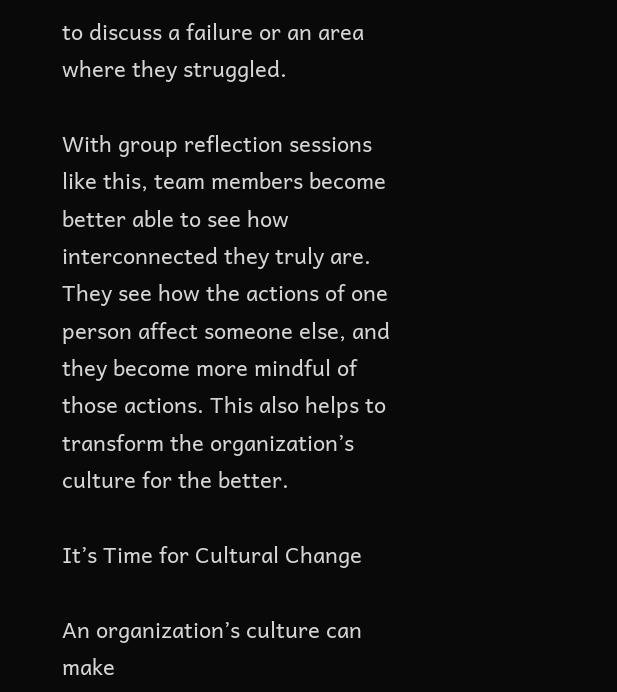to discuss a failure or an area where they struggled.

With group reflection sessions like this, team members become better able to see how interconnected they truly are. They see how the actions of one person affect someone else, and they become more mindful of those actions. This also helps to transform the organization’s culture for the better.

It’s Time for Cultural Change

An organization’s culture can make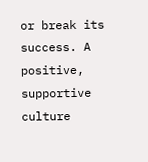or break its success. A positive, supportive culture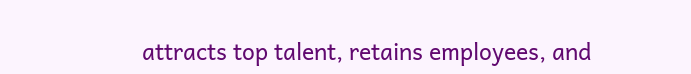attracts top talent, retains employees, and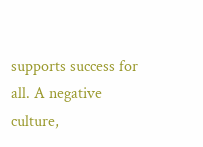supports success for all. A negative culture,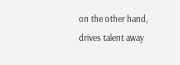on the other hand, drives talent away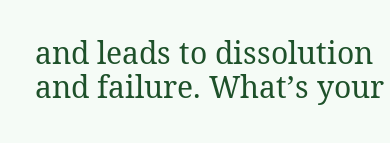and leads to dissolution and failure. What’s your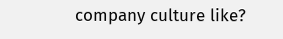company culture like?